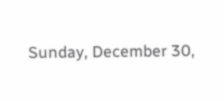Sunday, December 30,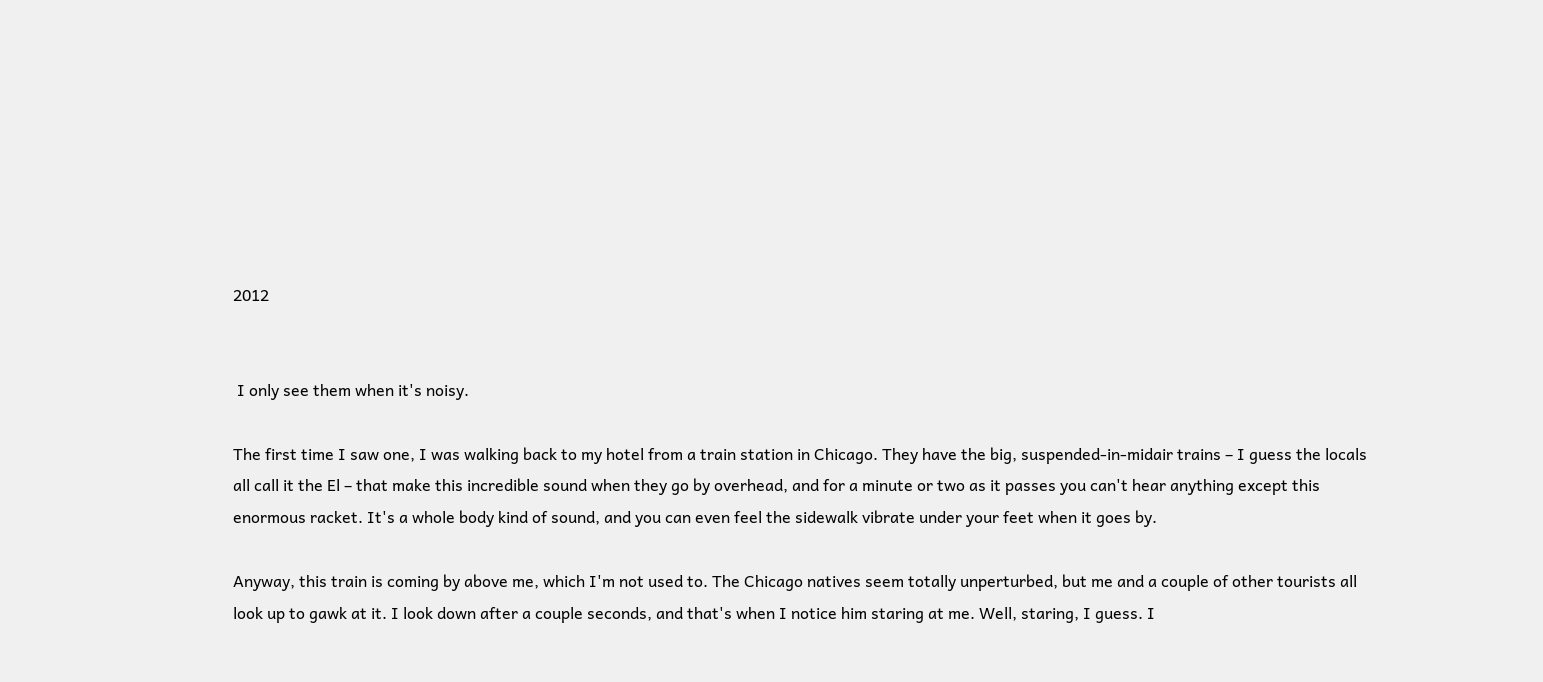2012


 I only see them when it's noisy.

The first time I saw one, I was walking back to my hotel from a train station in Chicago. They have the big, suspended-in-midair trains – I guess the locals all call it the El – that make this incredible sound when they go by overhead, and for a minute or two as it passes you can't hear anything except this enormous racket. It's a whole body kind of sound, and you can even feel the sidewalk vibrate under your feet when it goes by.

Anyway, this train is coming by above me, which I'm not used to. The Chicago natives seem totally unperturbed, but me and a couple of other tourists all look up to gawk at it. I look down after a couple seconds, and that's when I notice him staring at me. Well, staring, I guess. I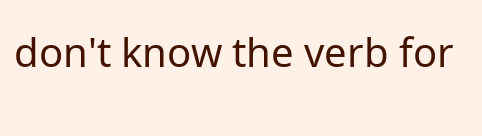don't know the verb for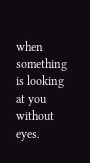when something is looking at you without eyes.